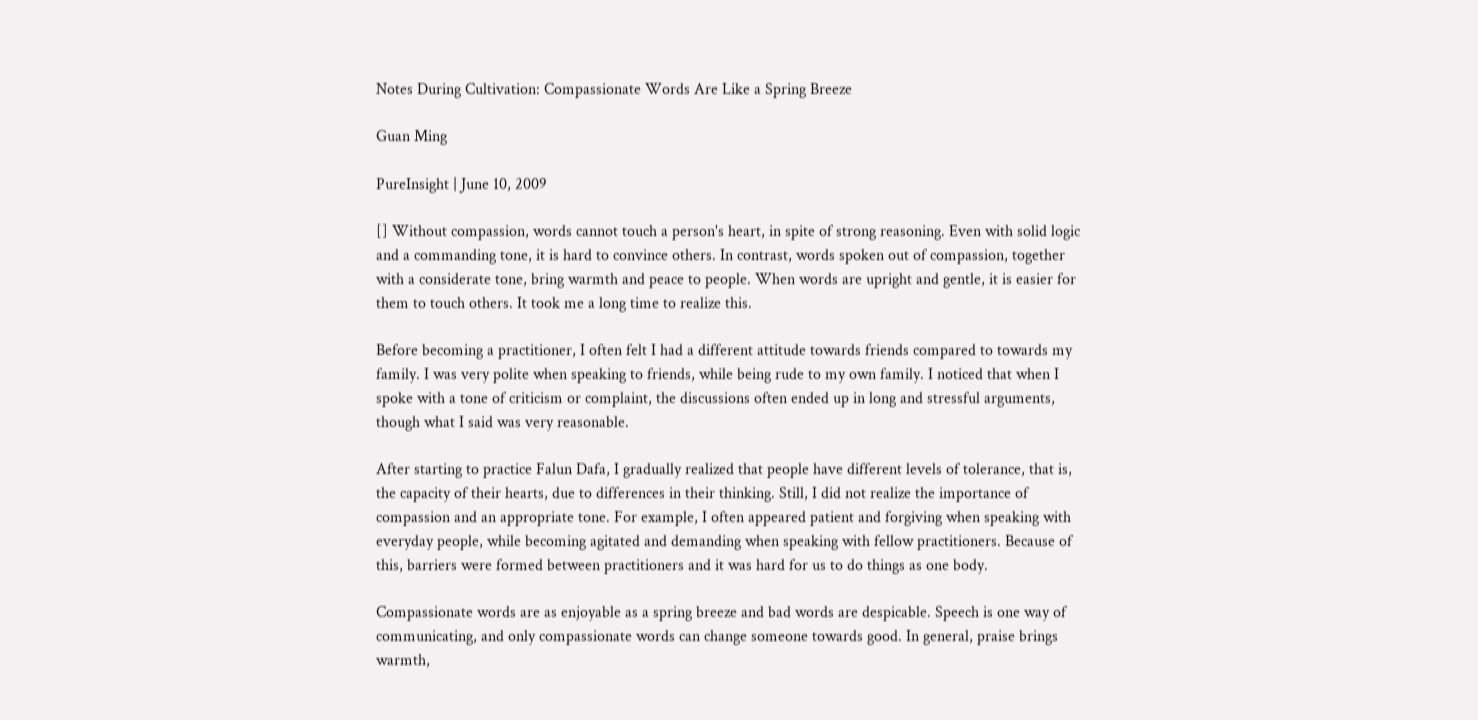Notes During Cultivation: Compassionate Words Are Like a Spring Breeze

Guan Ming

PureInsight | June 10, 2009

[] Without compassion, words cannot touch a person's heart, in spite of strong reasoning. Even with solid logic and a commanding tone, it is hard to convince others. In contrast, words spoken out of compassion, together with a considerate tone, bring warmth and peace to people. When words are upright and gentle, it is easier for them to touch others. It took me a long time to realize this.

Before becoming a practitioner, I often felt I had a different attitude towards friends compared to towards my family. I was very polite when speaking to friends, while being rude to my own family. I noticed that when I spoke with a tone of criticism or complaint, the discussions often ended up in long and stressful arguments, though what I said was very reasonable.

After starting to practice Falun Dafa, I gradually realized that people have different levels of tolerance, that is, the capacity of their hearts, due to differences in their thinking. Still, I did not realize the importance of compassion and an appropriate tone. For example, I often appeared patient and forgiving when speaking with everyday people, while becoming agitated and demanding when speaking with fellow practitioners. Because of this, barriers were formed between practitioners and it was hard for us to do things as one body.

Compassionate words are as enjoyable as a spring breeze and bad words are despicable. Speech is one way of communicating, and only compassionate words can change someone towards good. In general, praise brings warmth,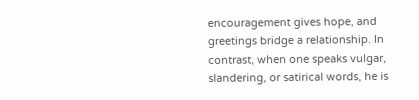encouragement gives hope, and greetings bridge a relationship. In contrast, when one speaks vulgar, slandering, or satirical words, he is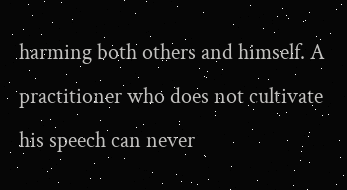harming both others and himself. A practitioner who does not cultivate his speech can never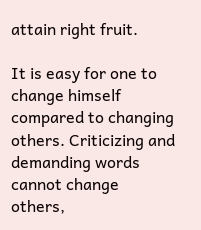attain right fruit.

It is easy for one to change himself compared to changing others. Criticizing and demanding words cannot change others,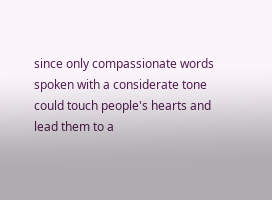since only compassionate words spoken with a considerate tone could touch people's hearts and lead them to a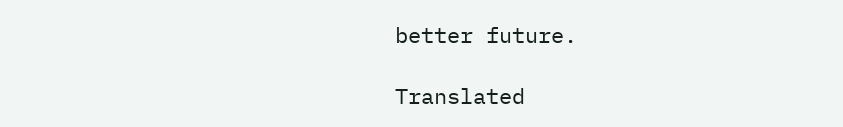better future.

Translated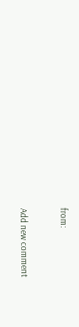from:


Add new comment